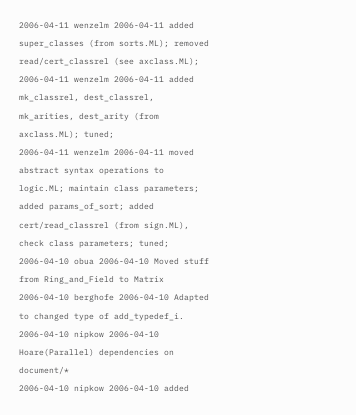2006-04-11 wenzelm 2006-04-11 added super_classes (from sorts.ML); removed read/cert_classrel (see axclass.ML);
2006-04-11 wenzelm 2006-04-11 added mk_classrel, dest_classrel, mk_arities, dest_arity (from axclass.ML); tuned;
2006-04-11 wenzelm 2006-04-11 moved abstract syntax operations to logic.ML; maintain class parameters; added params_of_sort; added cert/read_classrel (from sign.ML), check class parameters; tuned;
2006-04-10 obua 2006-04-10 Moved stuff from Ring_and_Field to Matrix
2006-04-10 berghofe 2006-04-10 Adapted to changed type of add_typedef_i.
2006-04-10 nipkow 2006-04-10 Hoare(Parallel) dependencies on document/*
2006-04-10 nipkow 2006-04-10 added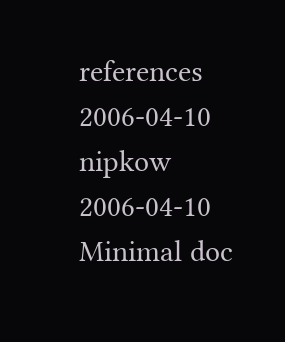references
2006-04-10 nipkow 2006-04-10 Minimal doc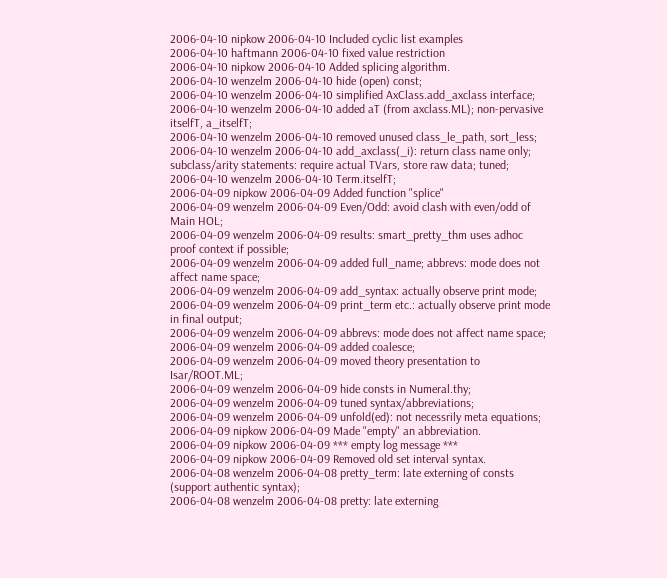2006-04-10 nipkow 2006-04-10 Included cyclic list examples
2006-04-10 haftmann 2006-04-10 fixed value restriction
2006-04-10 nipkow 2006-04-10 Added splicing algorithm.
2006-04-10 wenzelm 2006-04-10 hide (open) const;
2006-04-10 wenzelm 2006-04-10 simplified AxClass.add_axclass interface;
2006-04-10 wenzelm 2006-04-10 added aT (from axclass.ML); non-pervasive itselfT, a_itselfT;
2006-04-10 wenzelm 2006-04-10 removed unused class_le_path, sort_less;
2006-04-10 wenzelm 2006-04-10 add_axclass(_i): return class name only; subclass/arity statements: require actual TVars, store raw data; tuned;
2006-04-10 wenzelm 2006-04-10 Term.itselfT;
2006-04-09 nipkow 2006-04-09 Added function "splice"
2006-04-09 wenzelm 2006-04-09 Even/Odd: avoid clash with even/odd of Main HOL;
2006-04-09 wenzelm 2006-04-09 results: smart_pretty_thm uses adhoc proof context if possible;
2006-04-09 wenzelm 2006-04-09 added full_name; abbrevs: mode does not affect name space;
2006-04-09 wenzelm 2006-04-09 add_syntax: actually observe print mode;
2006-04-09 wenzelm 2006-04-09 print_term etc.: actually observe print mode in final output;
2006-04-09 wenzelm 2006-04-09 abbrevs: mode does not affect name space;
2006-04-09 wenzelm 2006-04-09 added coalesce;
2006-04-09 wenzelm 2006-04-09 moved theory presentation to Isar/ROOT.ML;
2006-04-09 wenzelm 2006-04-09 hide consts in Numeral.thy;
2006-04-09 wenzelm 2006-04-09 tuned syntax/abbreviations;
2006-04-09 wenzelm 2006-04-09 unfold(ed): not necessrily meta equations;
2006-04-09 nipkow 2006-04-09 Made "empty" an abbreviation.
2006-04-09 nipkow 2006-04-09 *** empty log message ***
2006-04-09 nipkow 2006-04-09 Removed old set interval syntax.
2006-04-08 wenzelm 2006-04-08 pretty_term: late externing of consts (support authentic syntax);
2006-04-08 wenzelm 2006-04-08 pretty: late externing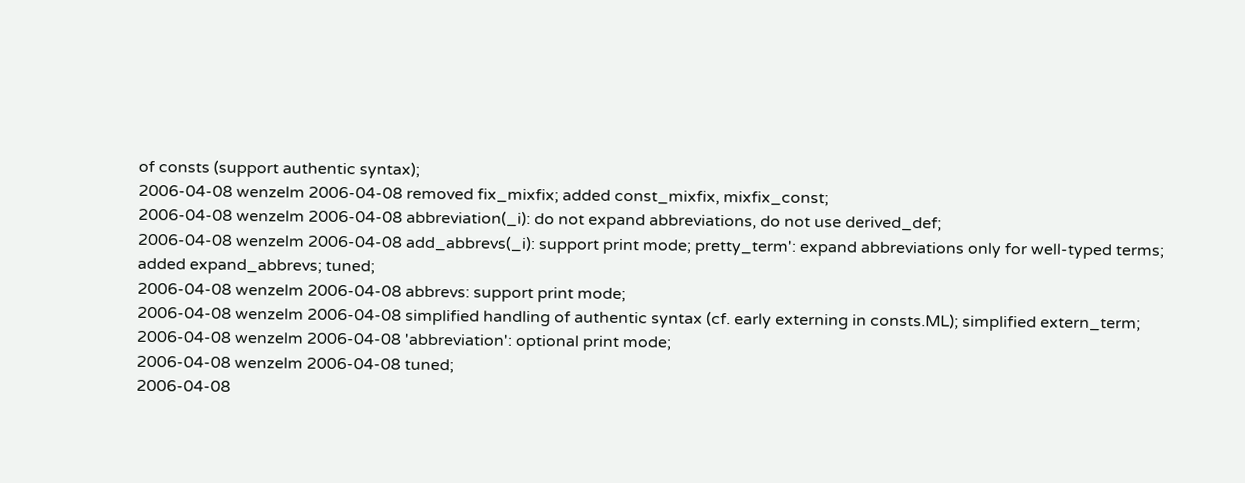of consts (support authentic syntax);
2006-04-08 wenzelm 2006-04-08 removed fix_mixfix; added const_mixfix, mixfix_const;
2006-04-08 wenzelm 2006-04-08 abbreviation(_i): do not expand abbreviations, do not use derived_def;
2006-04-08 wenzelm 2006-04-08 add_abbrevs(_i): support print mode; pretty_term': expand abbreviations only for well-typed terms; added expand_abbrevs; tuned;
2006-04-08 wenzelm 2006-04-08 abbrevs: support print mode;
2006-04-08 wenzelm 2006-04-08 simplified handling of authentic syntax (cf. early externing in consts.ML); simplified extern_term;
2006-04-08 wenzelm 2006-04-08 'abbreviation': optional print mode;
2006-04-08 wenzelm 2006-04-08 tuned;
2006-04-08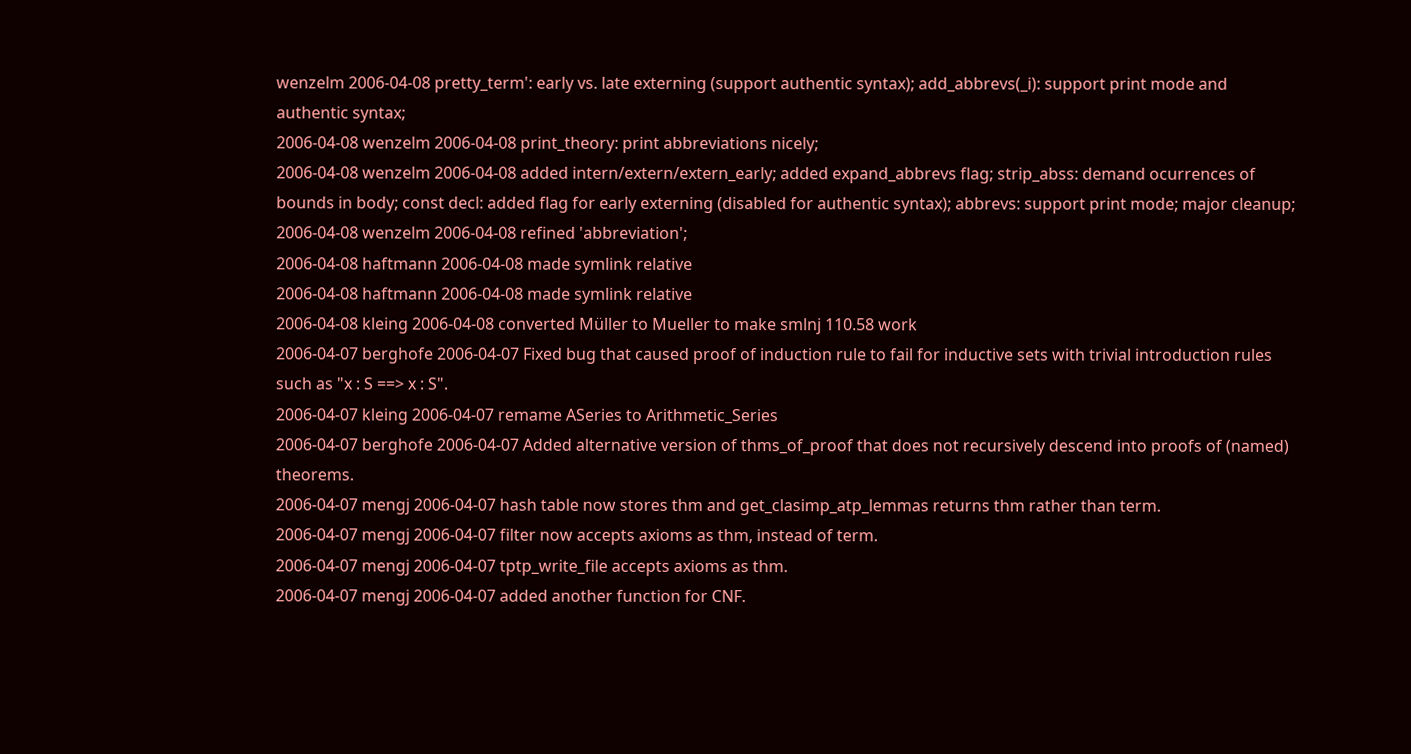wenzelm 2006-04-08 pretty_term': early vs. late externing (support authentic syntax); add_abbrevs(_i): support print mode and authentic syntax;
2006-04-08 wenzelm 2006-04-08 print_theory: print abbreviations nicely;
2006-04-08 wenzelm 2006-04-08 added intern/extern/extern_early; added expand_abbrevs flag; strip_abss: demand ocurrences of bounds in body; const decl: added flag for early externing (disabled for authentic syntax); abbrevs: support print mode; major cleanup;
2006-04-08 wenzelm 2006-04-08 refined 'abbreviation';
2006-04-08 haftmann 2006-04-08 made symlink relative
2006-04-08 haftmann 2006-04-08 made symlink relative
2006-04-08 kleing 2006-04-08 converted Müller to Mueller to make smlnj 110.58 work
2006-04-07 berghofe 2006-04-07 Fixed bug that caused proof of induction rule to fail for inductive sets with trivial introduction rules such as "x : S ==> x : S".
2006-04-07 kleing 2006-04-07 remame ASeries to Arithmetic_Series
2006-04-07 berghofe 2006-04-07 Added alternative version of thms_of_proof that does not recursively descend into proofs of (named) theorems.
2006-04-07 mengj 2006-04-07 hash table now stores thm and get_clasimp_atp_lemmas returns thm rather than term.
2006-04-07 mengj 2006-04-07 filter now accepts axioms as thm, instead of term.
2006-04-07 mengj 2006-04-07 tptp_write_file accepts axioms as thm.
2006-04-07 mengj 2006-04-07 added another function for CNF.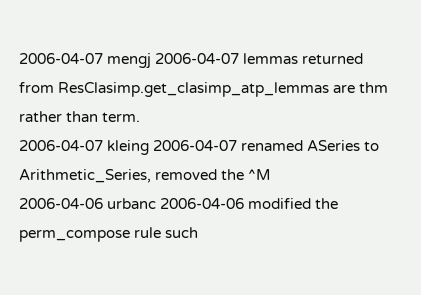2006-04-07 mengj 2006-04-07 lemmas returned from ResClasimp.get_clasimp_atp_lemmas are thm rather than term.
2006-04-07 kleing 2006-04-07 renamed ASeries to Arithmetic_Series, removed the ^M
2006-04-06 urbanc 2006-04-06 modified the perm_compose rule such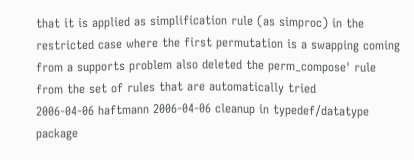that it is applied as simplification rule (as simproc) in the restricted case where the first permutation is a swapping coming from a supports problem also deleted the perm_compose' rule from the set of rules that are automatically tried
2006-04-06 haftmann 2006-04-06 cleanup in typedef/datatype package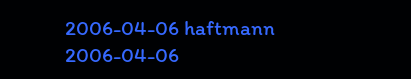2006-04-06 haftmann 2006-04-06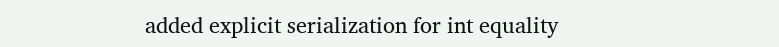added explicit serialization for int equality